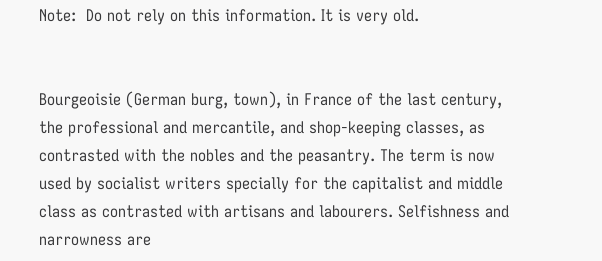Note:  Do not rely on this information. It is very old.


Bourgeoisie (German burg, town), in France of the last century, the professional and mercantile, and shop-keeping classes, as contrasted with the nobles and the peasantry. The term is now used by socialist writers specially for the capitalist and middle class as contrasted with artisans and labourers. Selfishness and narrowness are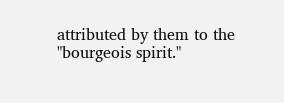attributed by them to the "bourgeois spirit."